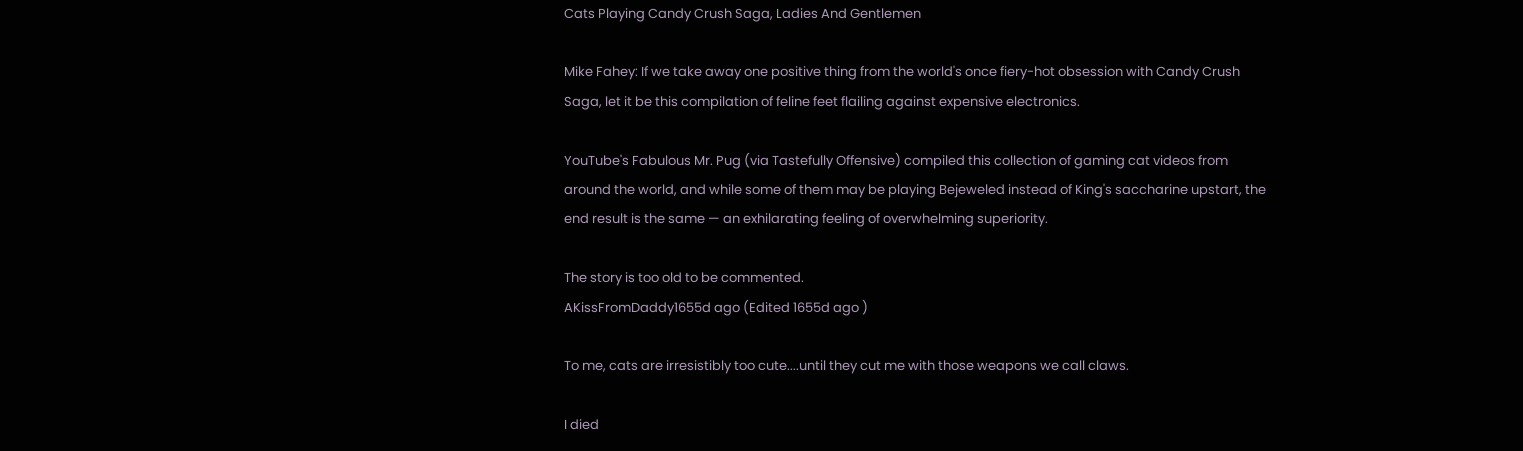Cats Playing Candy Crush Saga, Ladies And Gentlemen

Mike Fahey: If we take away one positive thing from the world's once fiery-hot obsession with Candy Crush Saga, let it be this compilation of feline feet flailing against expensive electronics.

YouTube's Fabulous Mr. Pug (via Tastefully Offensive) compiled this collection of gaming cat videos from around the world, and while some of them may be playing Bejeweled instead of King's saccharine upstart, the end result is the same — an exhilarating feeling of overwhelming superiority.

The story is too old to be commented.
AKissFromDaddy1655d ago (Edited 1655d ago )

To me, cats are irresistibly too cute....until they cut me with those weapons we call claws.

I died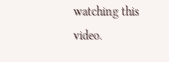watching this video.